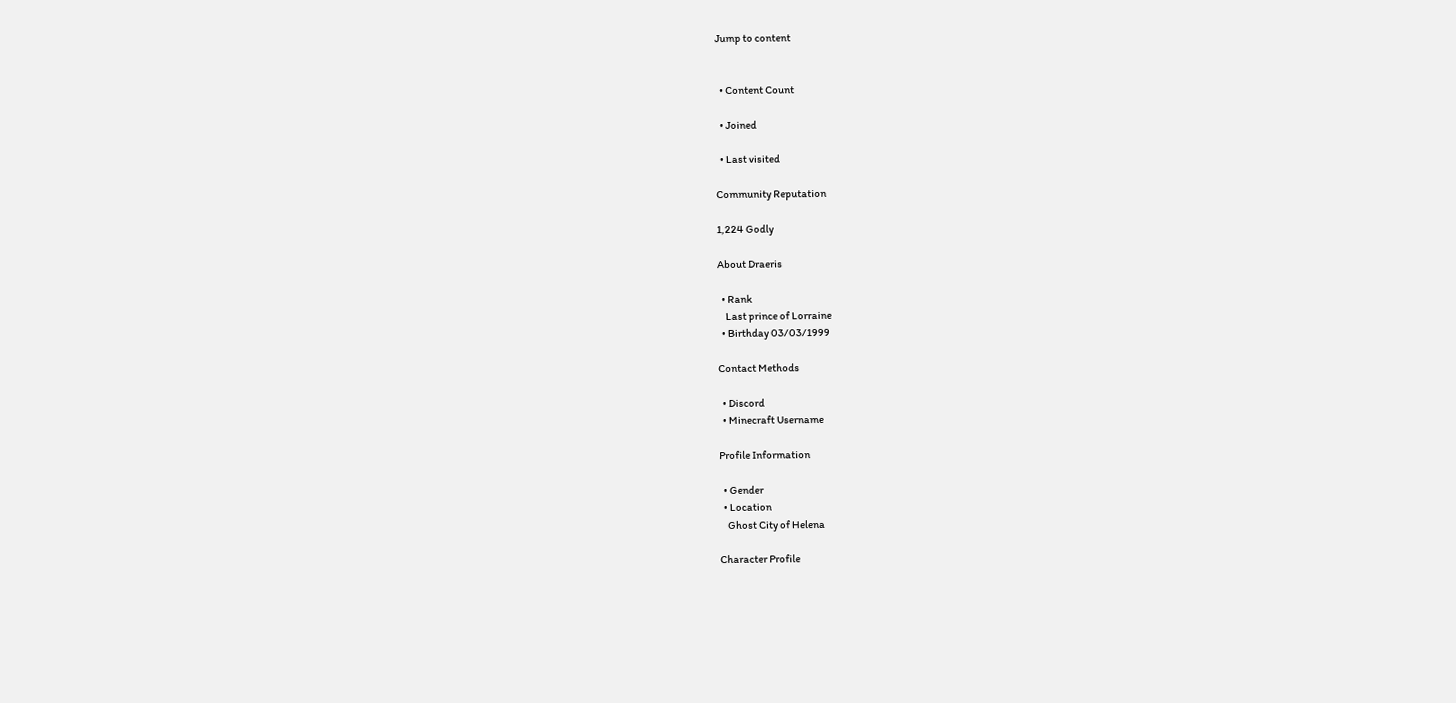Jump to content


  • Content Count

  • Joined

  • Last visited

Community Reputation

1,224 Godly

About Draeris

  • Rank
    Last prince of Lorraine
  • Birthday 03/03/1999

Contact Methods

  • Discord
  • Minecraft Username

Profile Information

  • Gender
  • Location
    Ghost City of Helena

Character Profile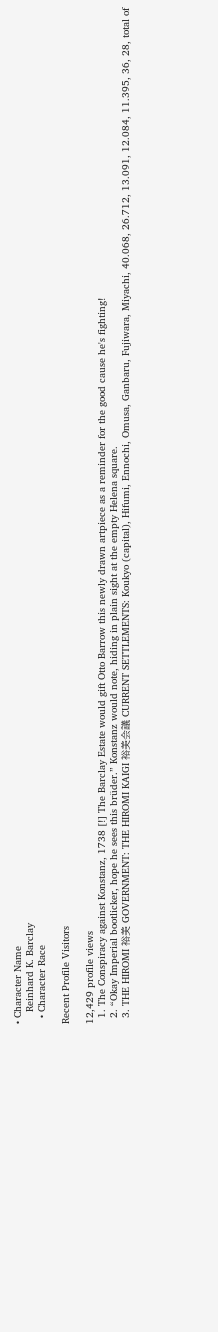• Character Name
    Reinhard K. Barclay
  • Character Race

Recent Profile Visitors

12,429 profile views
  1. The Conspiracy against Konstanz, 1738 [!] The Barclay Estate would gift Otto Barrow this newly drawn artpiece as a reminder for the good cause he's fighting!
  2. “Okay Imperial bootlicker, hope he sees this brüder.” Konstanz would note, hiding in plain sight at the empty Helena square.
  3. THE HIROMI 裕美 GOVERNMENT: THE HIROMI KAIGI 裕美会議 CURRENT SETTLEMENTS: Koukyo (capital), Hifumi, Ennochi, Omusa, Ganbaru, Fujiwara, Miyachi, 40.068, 26.712, 13.091, 12.084, 11.395, 36, 28, total of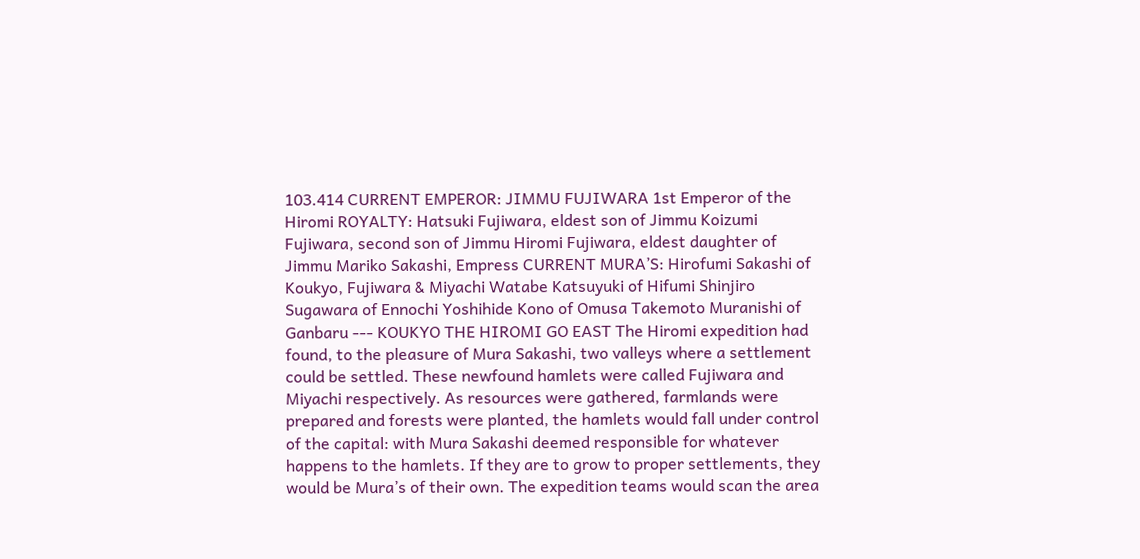103.414 CURRENT EMPEROR: JIMMU FUJIWARA 1st Emperor of the Hiromi ROYALTY: Hatsuki Fujiwara, eldest son of Jimmu Koizumi Fujiwara, second son of Jimmu Hiromi Fujiwara, eldest daughter of Jimmu Mariko Sakashi, Empress CURRENT MURA’S: Hirofumi Sakashi of Koukyo, Fujiwara & Miyachi Watabe Katsuyuki of Hifumi Shinjiro Sugawara of Ennochi Yoshihide Kono of Omusa Takemoto Muranishi of Ganbaru --- KOUKYO THE HIROMI GO EAST The Hiromi expedition had found, to the pleasure of Mura Sakashi, two valleys where a settlement could be settled. These newfound hamlets were called Fujiwara and Miyachi respectively. As resources were gathered, farmlands were prepared and forests were planted, the hamlets would fall under control of the capital: with Mura Sakashi deemed responsible for whatever happens to the hamlets. If they are to grow to proper settlements, they would be Mura’s of their own. The expedition teams would scan the area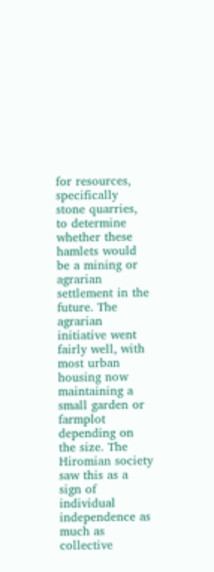for resources, specifically stone quarries, to determine whether these hamlets would be a mining or agrarian settlement in the future. The agrarian initiative went fairly well, with most urban housing now maintaining a small garden or farmplot depending on the size. The Hiromian society saw this as a sign of individual independence as much as collective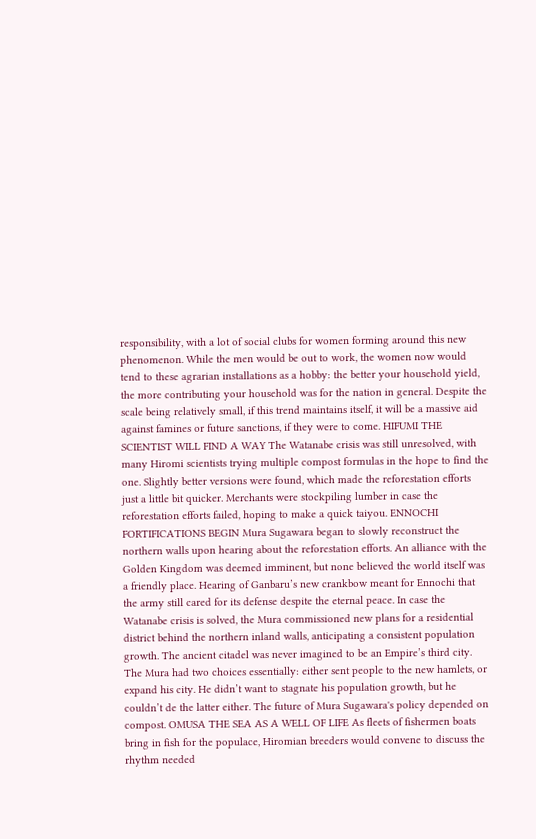responsibility, with a lot of social clubs for women forming around this new phenomenon. While the men would be out to work, the women now would tend to these agrarian installations as a hobby: the better your household yield, the more contributing your household was for the nation in general. Despite the scale being relatively small, if this trend maintains itself, it will be a massive aid against famines or future sanctions, if they were to come. HIFUMI THE SCIENTIST WILL FIND A WAY The Watanabe crisis was still unresolved, with many Hiromi scientists trying multiple compost formulas in the hope to find the one. Slightly better versions were found, which made the reforestation efforts just a little bit quicker. Merchants were stockpiling lumber in case the reforestation efforts failed, hoping to make a quick taiyou. ENNOCHI FORTIFICATIONS BEGIN Mura Sugawara began to slowly reconstruct the northern walls upon hearing about the reforestation efforts. An alliance with the Golden Kingdom was deemed imminent, but none believed the world itself was a friendly place. Hearing of Ganbaru’s new crankbow meant for Ennochi that the army still cared for its defense despite the eternal peace. In case the Watanabe crisis is solved, the Mura commissioned new plans for a residential district behind the northern inland walls, anticipating a consistent population growth. The ancient citadel was never imagined to be an Empire’s third city. The Mura had two choices essentially: either sent people to the new hamlets, or expand his city. He didn’t want to stagnate his population growth, but he couldn’t de the latter either. The future of Mura Sugawara's policy depended on compost. OMUSA THE SEA AS A WELL OF LIFE As fleets of fishermen boats bring in fish for the populace, Hiromian breeders would convene to discuss the rhythm needed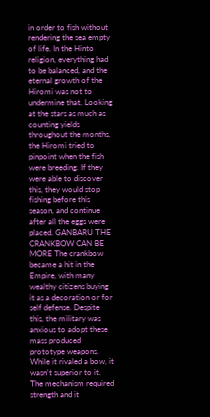in order to fish without rendering the sea empty of life. In the Hinto religion, everything had to be balanced, and the eternal growth of the Hiromi was not to undermine that. Looking at the stars as much as counting yields throughout the months, the Hiromi tried to pinpoint when the fish were breeding. If they were able to discover this, they would stop fishing before this season, and continue after all the eggs were placed. GANBARU THE CRANKBOW CAN BE MORE The crankbow became a hit in the Empire, with many wealthy citizens buying it as a decoration or for self defense. Despite this, the military was anxious to adopt these mass produced prototype weapons. While it rivaled a bow, it wasn't superior to it. The mechanism required strength and it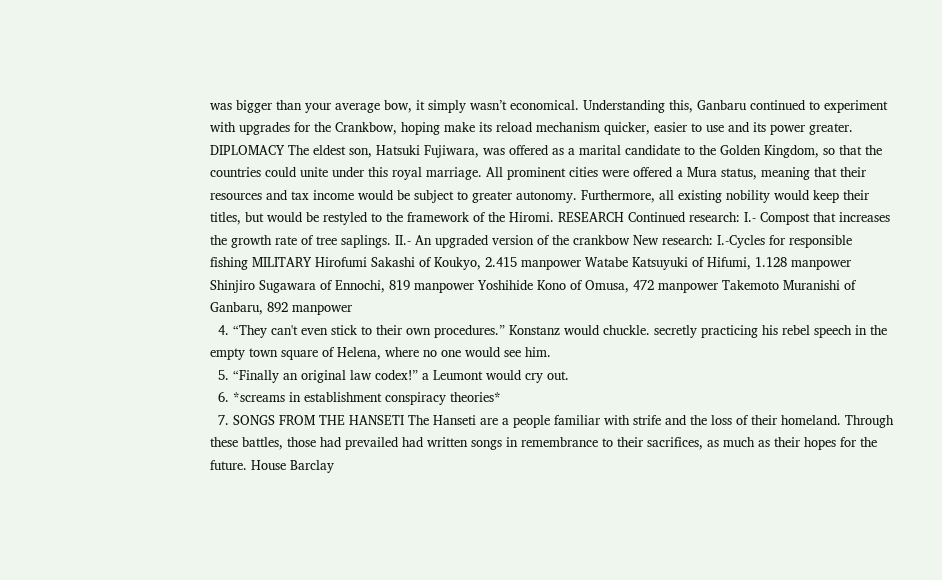was bigger than your average bow, it simply wasn’t economical. Understanding this, Ganbaru continued to experiment with upgrades for the Crankbow, hoping make its reload mechanism quicker, easier to use and its power greater. DIPLOMACY The eldest son, Hatsuki Fujiwara, was offered as a marital candidate to the Golden Kingdom, so that the countries could unite under this royal marriage. All prominent cities were offered a Mura status, meaning that their resources and tax income would be subject to greater autonomy. Furthermore, all existing nobility would keep their titles, but would be restyled to the framework of the Hiromi. RESEARCH Continued research: I.- Compost that increases the growth rate of tree saplings. II.- An upgraded version of the crankbow New research: I.-Cycles for responsible fishing MILITARY Hirofumi Sakashi of Koukyo, 2.415 manpower Watabe Katsuyuki of Hifumi, 1.128 manpower Shinjiro Sugawara of Ennochi, 819 manpower Yoshihide Kono of Omusa, 472 manpower Takemoto Muranishi of Ganbaru, 892 manpower
  4. “They can't even stick to their own procedures.” Konstanz would chuckle. secretly practicing his rebel speech in the empty town square of Helena, where no one would see him.
  5. “Finally an original law codex!” a Leumont would cry out.
  6. *screams in establishment conspiracy theories*
  7. SONGS FROM THE HANSETI The Hanseti are a people familiar with strife and the loss of their homeland. Through these battles, those had prevailed had written songs in remembrance to their sacrifices, as much as their hopes for the future. House Barclay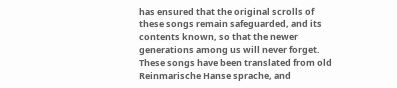has ensured that the original scrolls of these songs remain safeguarded, and its contents known, so that the newer generations among us will never forget. These songs have been translated from old Reinmarische Hanse sprache, and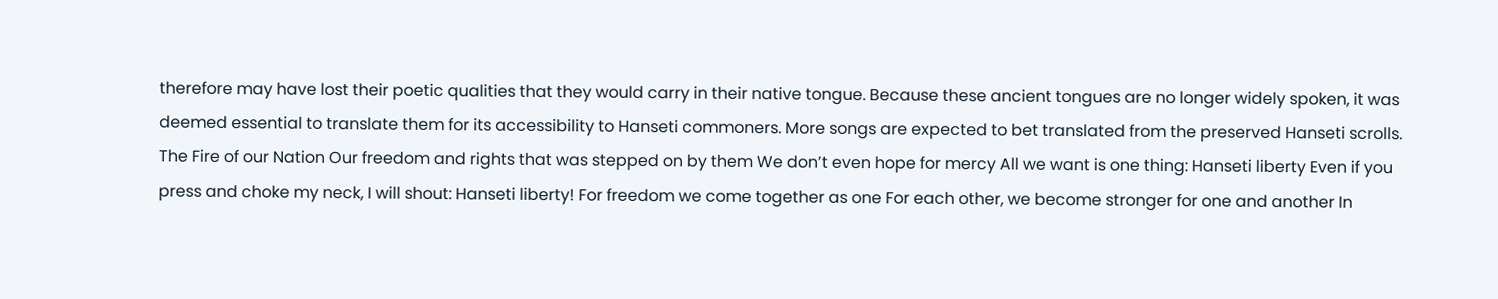therefore may have lost their poetic qualities that they would carry in their native tongue. Because these ancient tongues are no longer widely spoken, it was deemed essential to translate them for its accessibility to Hanseti commoners. More songs are expected to bet translated from the preserved Hanseti scrolls. The Fire of our Nation Our freedom and rights that was stepped on by them We don’t even hope for mercy All we want is one thing: Hanseti liberty Even if you press and choke my neck, I will shout: Hanseti liberty! For freedom we come together as one For each other, we become stronger for one and another In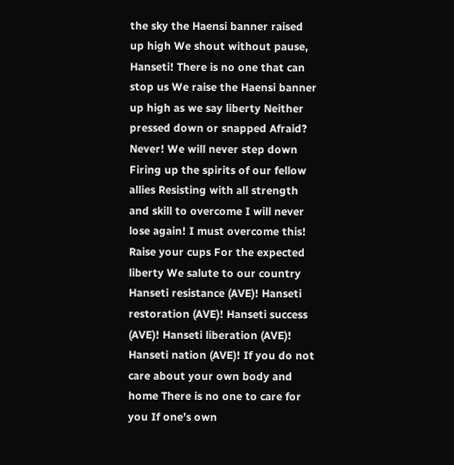the sky the Haensi banner raised up high We shout without pause, Hanseti! There is no one that can stop us We raise the Haensi banner up high as we say liberty Neither pressed down or snapped Afraid? Never! We will never step down Firing up the spirits of our fellow allies Resisting with all strength and skill to overcome I will never lose again! I must overcome this! Raise your cups For the expected liberty We salute to our country Hanseti resistance (AVE)! Hanseti restoration (AVE)! Hanseti success (AVE)! Hanseti liberation (AVE)! Hanseti nation (AVE)! If you do not care about your own body and home There is no one to care for you If one’s own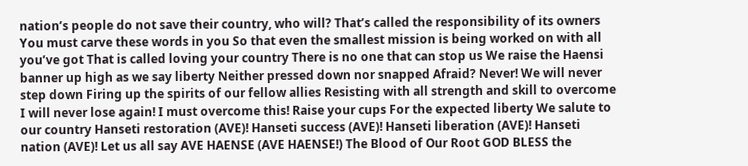nation’s people do not save their country, who will? That’s called the responsibility of its owners You must carve these words in you So that even the smallest mission is being worked on with all you’ve got That is called loving your country There is no one that can stop us We raise the Haensi banner up high as we say liberty Neither pressed down nor snapped Afraid? Never! We will never step down Firing up the spirits of our fellow allies Resisting with all strength and skill to overcome I will never lose again! I must overcome this! Raise your cups For the expected liberty We salute to our country Hanseti restoration (AVE)! Hanseti success (AVE)! Hanseti liberation (AVE)! Hanseti nation (AVE)! Let us all say AVE HAENSE (AVE HAENSE!) The Blood of Our Root GOD BLESS the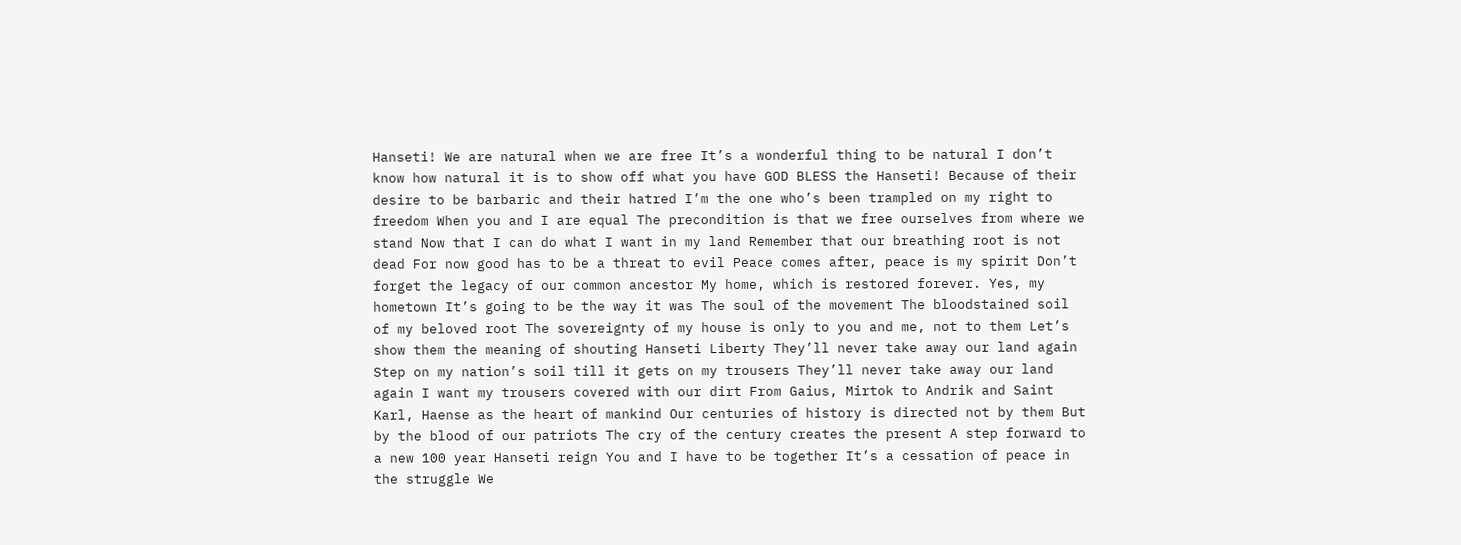Hanseti! We are natural when we are free It’s a wonderful thing to be natural I don’t know how natural it is to show off what you have GOD BLESS the Hanseti! Because of their desire to be barbaric and their hatred I’m the one who’s been trampled on my right to freedom When you and I are equal The precondition is that we free ourselves from where we stand Now that I can do what I want in my land Remember that our breathing root is not dead For now good has to be a threat to evil Peace comes after, peace is my spirit Don’t forget the legacy of our common ancestor My home, which is restored forever. Yes, my hometown It’s going to be the way it was The soul of the movement The bloodstained soil of my beloved root The sovereignty of my house is only to you and me, not to them Let’s show them the meaning of shouting Hanseti Liberty They’ll never take away our land again Step on my nation’s soil till it gets on my trousers They’ll never take away our land again I want my trousers covered with our dirt From Gaius, Mirtok to Andrik and Saint Karl, Haense as the heart of mankind Our centuries of history is directed not by them But by the blood of our patriots The cry of the century creates the present A step forward to a new 100 year Hanseti reign You and I have to be together It’s a cessation of peace in the struggle We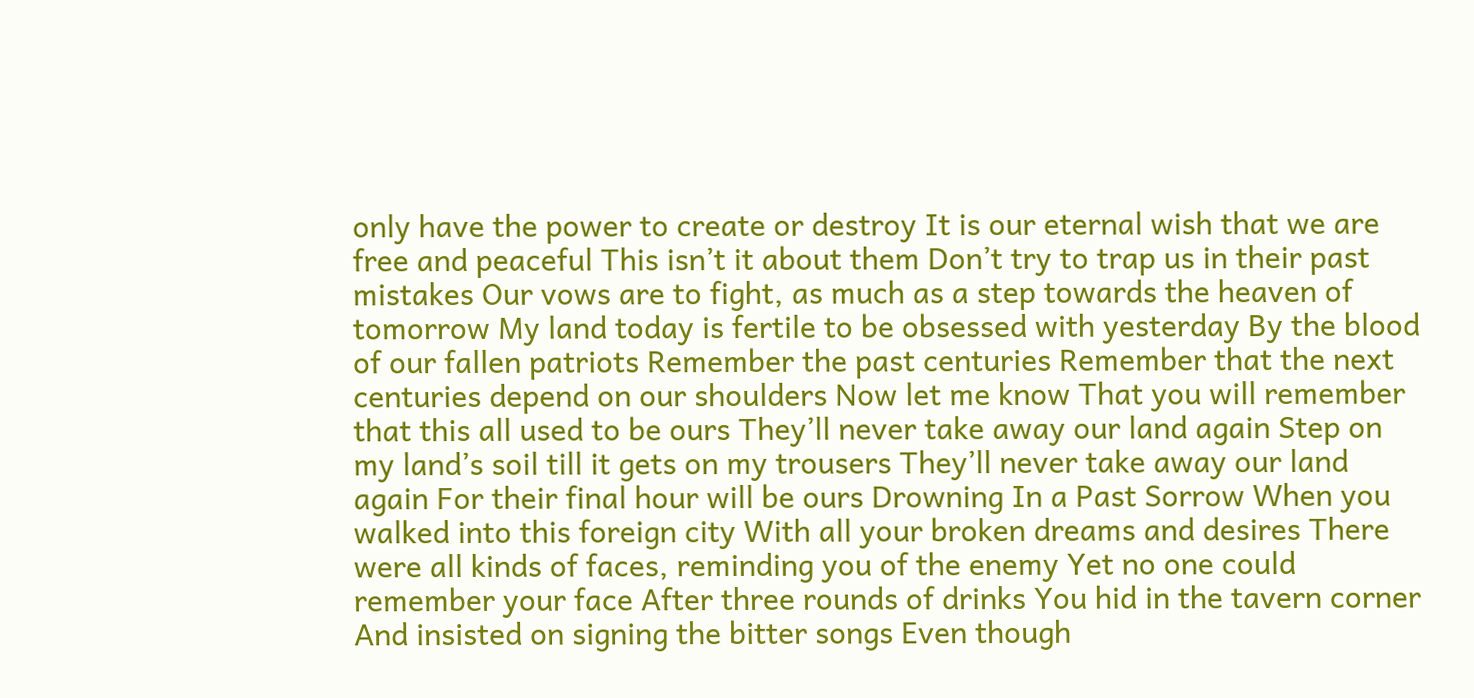only have the power to create or destroy It is our eternal wish that we are free and peaceful This isn’t it about them Don’t try to trap us in their past mistakes Our vows are to fight, as much as a step towards the heaven of tomorrow My land today is fertile to be obsessed with yesterday By the blood of our fallen patriots Remember the past centuries Remember that the next centuries depend on our shoulders Now let me know That you will remember that this all used to be ours They’ll never take away our land again Step on my land’s soil till it gets on my trousers They’ll never take away our land again For their final hour will be ours Drowning In a Past Sorrow When you walked into this foreign city With all your broken dreams and desires There were all kinds of faces, reminding you of the enemy Yet no one could remember your face After three rounds of drinks You hid in the tavern corner And insisted on signing the bitter songs Even though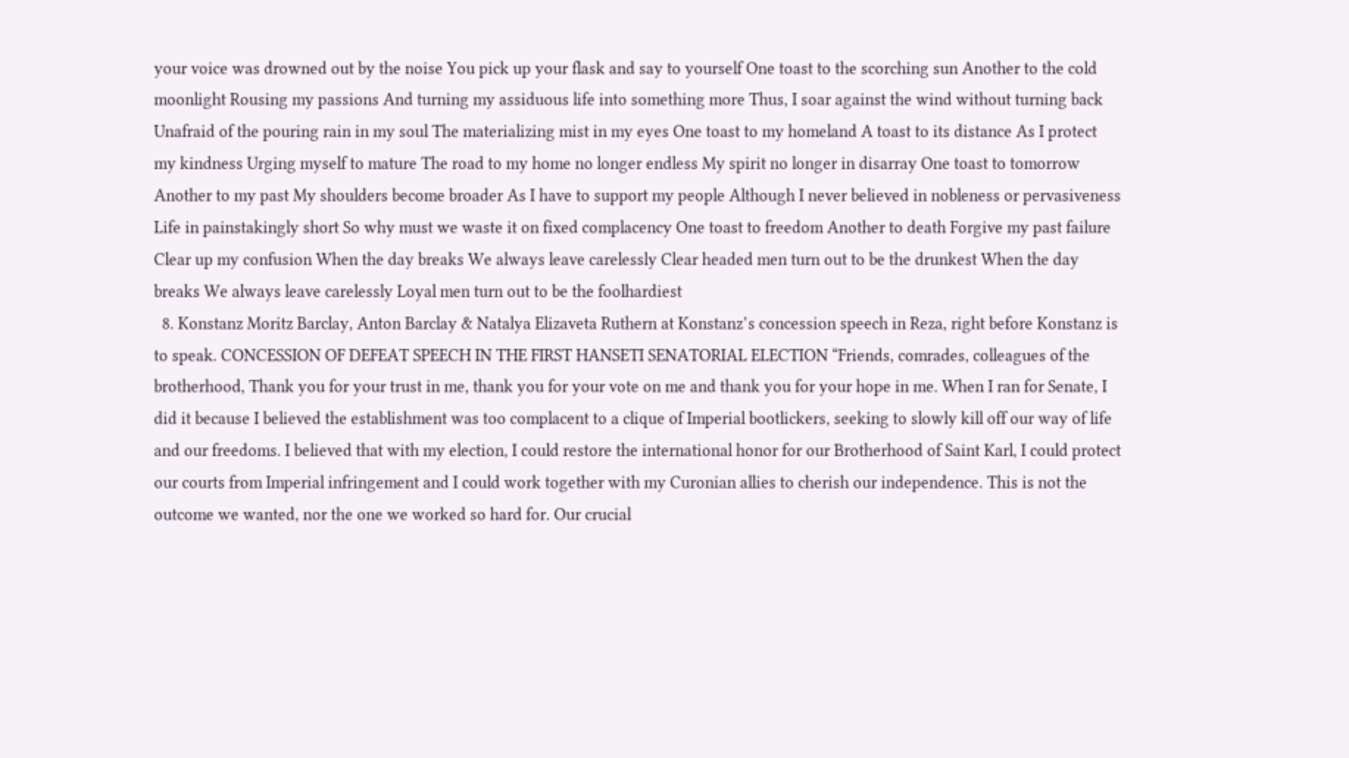your voice was drowned out by the noise You pick up your flask and say to yourself One toast to the scorching sun Another to the cold moonlight Rousing my passions And turning my assiduous life into something more Thus, I soar against the wind without turning back Unafraid of the pouring rain in my soul The materializing mist in my eyes One toast to my homeland A toast to its distance As I protect my kindness Urging myself to mature The road to my home no longer endless My spirit no longer in disarray One toast to tomorrow Another to my past My shoulders become broader As I have to support my people Although I never believed in nobleness or pervasiveness Life in painstakingly short So why must we waste it on fixed complacency One toast to freedom Another to death Forgive my past failure Clear up my confusion When the day breaks We always leave carelessly Clear headed men turn out to be the drunkest When the day breaks We always leave carelessly Loyal men turn out to be the foolhardiest
  8. Konstanz Moritz Barclay, Anton Barclay & Natalya Elizaveta Ruthern at Konstanz’s concession speech in Reza, right before Konstanz is to speak. CONCESSION OF DEFEAT SPEECH IN THE FIRST HANSETI SENATORIAL ELECTION “Friends, comrades, colleagues of the brotherhood, Thank you for your trust in me, thank you for your vote on me and thank you for your hope in me. When I ran for Senate, I did it because I believed the establishment was too complacent to a clique of Imperial bootlickers, seeking to slowly kill off our way of life and our freedoms. I believed that with my election, I could restore the international honor for our Brotherhood of Saint Karl, I could protect our courts from Imperial infringement and I could work together with my Curonian allies to cherish our independence. This is not the outcome we wanted, nor the one we worked so hard for. Our crucial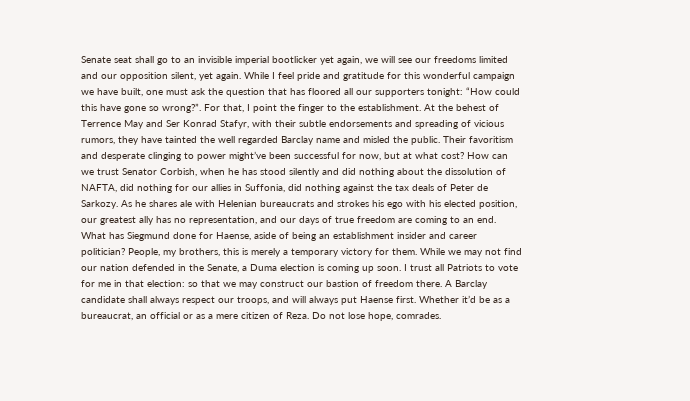Senate seat shall go to an invisible imperial bootlicker yet again, we will see our freedoms limited and our opposition silent, yet again. While I feel pride and gratitude for this wonderful campaign we have built, one must ask the question that has floored all our supporters tonight: “How could this have gone so wrong?”. For that, I point the finger to the establishment. At the behest of Terrence May and Ser Konrad Stafyr, with their subtle endorsements and spreading of vicious rumors, they have tainted the well regarded Barclay name and misled the public. Their favoritism and desperate clinging to power might’ve been successful for now, but at what cost? How can we trust Senator Corbish, when he has stood silently and did nothing about the dissolution of NAFTA, did nothing for our allies in Suffonia, did nothing against the tax deals of Peter de Sarkozy. As he shares ale with Helenian bureaucrats and strokes his ego with his elected position, our greatest ally has no representation, and our days of true freedom are coming to an end. What has Siegmund done for Haense, aside of being an establishment insider and career politician? People, my brothers, this is merely a temporary victory for them. While we may not find our nation defended in the Senate, a Duma election is coming up soon. I trust all Patriots to vote for me in that election: so that we may construct our bastion of freedom there. A Barclay candidate shall always respect our troops, and will always put Haense first. Whether it’d be as a bureaucrat, an official or as a mere citizen of Reza. Do not lose hope, comrades.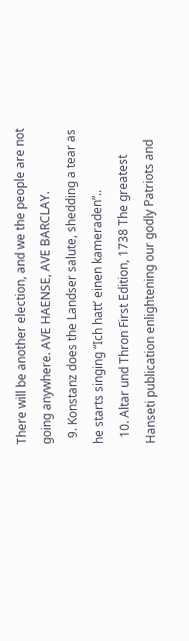There will be another election, and we the people are not going anywhere. AVE HAENSE, AVE BARCLAY.
  9. Konstanz does the Landser salute, shedding a tear as he starts singing “Ich hatt’ einen kameraden”..
  10. Altar und Thron First Edition, 1738 The greatest Hanseti publication enlightening our godly Patriots and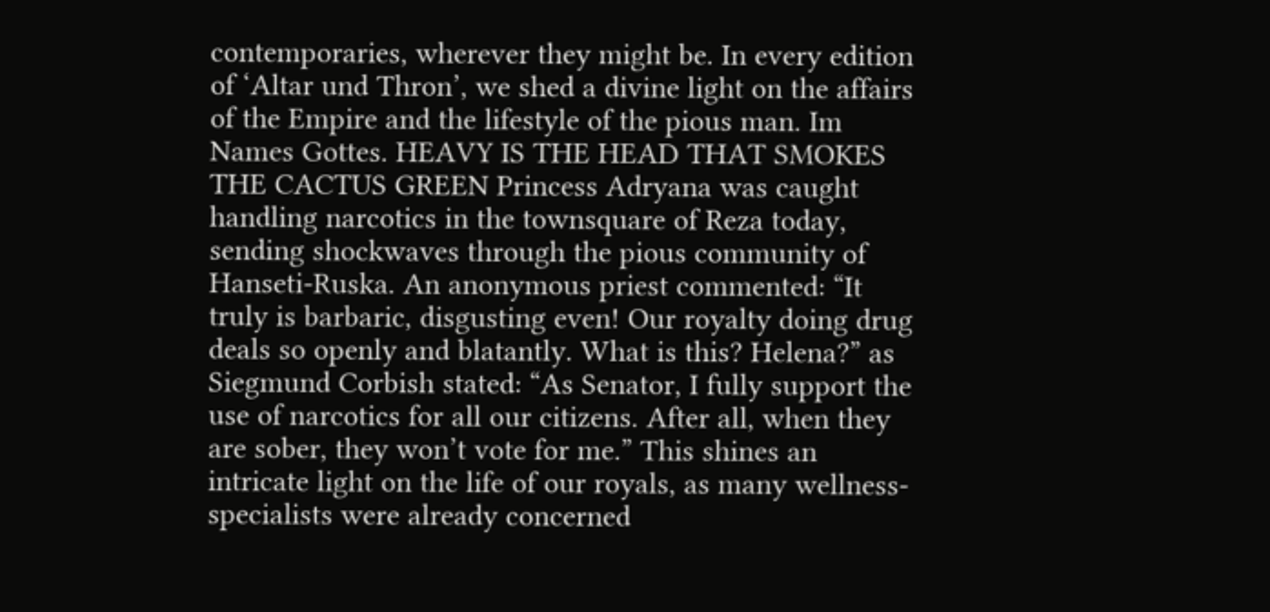contemporaries, wherever they might be. In every edition of ‘Altar und Thron’, we shed a divine light on the affairs of the Empire and the lifestyle of the pious man. Im Names Gottes. HEAVY IS THE HEAD THAT SMOKES THE CACTUS GREEN Princess Adryana was caught handling narcotics in the townsquare of Reza today, sending shockwaves through the pious community of Hanseti-Ruska. An anonymous priest commented: “It truly is barbaric, disgusting even! Our royalty doing drug deals so openly and blatantly. What is this? Helena?” as Siegmund Corbish stated: “As Senator, I fully support the use of narcotics for all our citizens. After all, when they are sober, they won’t vote for me.” This shines an intricate light on the life of our royals, as many wellness-specialists were already concerned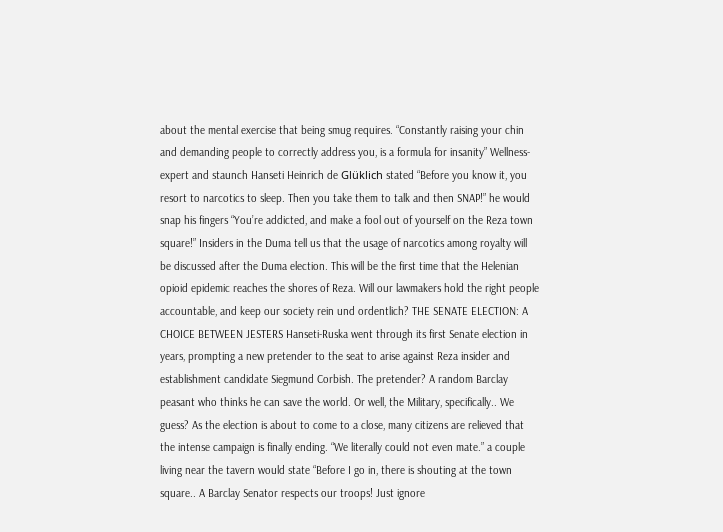about the mental exercise that being smug requires. “Constantly raising your chin and demanding people to correctly address you, is a formula for insanity” Wellness-expert and staunch Hanseti Heinrich de Glüklich stated “Before you know it, you resort to narcotics to sleep. Then you take them to talk and then SNAP!” he would snap his fingers “You’re addicted, and make a fool out of yourself on the Reza town square!” Insiders in the Duma tell us that the usage of narcotics among royalty will be discussed after the Duma election. This will be the first time that the Helenian opioid epidemic reaches the shores of Reza. Will our lawmakers hold the right people accountable, and keep our society rein und ordentlich? THE SENATE ELECTION: A CHOICE BETWEEN JESTERS Hanseti-Ruska went through its first Senate election in years, prompting a new pretender to the seat to arise against Reza insider and establishment candidate Siegmund Corbish. The pretender? A random Barclay peasant who thinks he can save the world. Or well, the Military, specifically.. We guess? As the election is about to come to a close, many citizens are relieved that the intense campaign is finally ending. “We literally could not even mate.” a couple living near the tavern would state “Before I go in, there is shouting at the town square.. A Barclay Senator respects our troops! Just ignore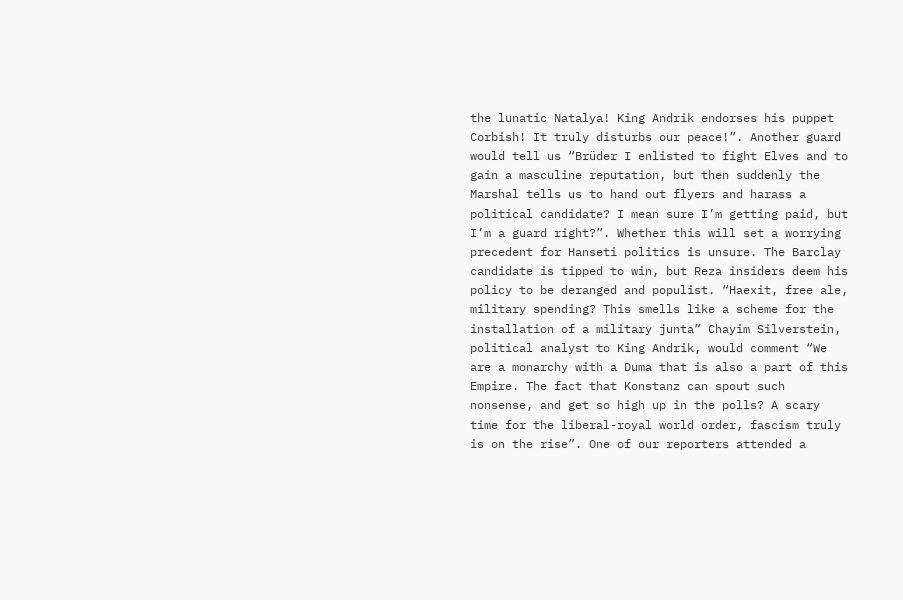the lunatic Natalya! King Andrik endorses his puppet Corbish! It truly disturbs our peace!”. Another guard would tell us “Brüder I enlisted to fight Elves and to gain a masculine reputation, but then suddenly the Marshal tells us to hand out flyers and harass a political candidate? I mean sure I’m getting paid, but I’m a guard right?”. Whether this will set a worrying precedent for Hanseti politics is unsure. The Barclay candidate is tipped to win, but Reza insiders deem his policy to be deranged and populist. “Haexit, free ale, military spending? This smells like a scheme for the installation of a military junta” Chayim Silverstein, political analyst to King Andrik, would comment “We are a monarchy with a Duma that is also a part of this Empire. The fact that Konstanz can spout such nonsense, and get so high up in the polls? A scary time for the liberal-royal world order, fascism truly is on the rise”. One of our reporters attended a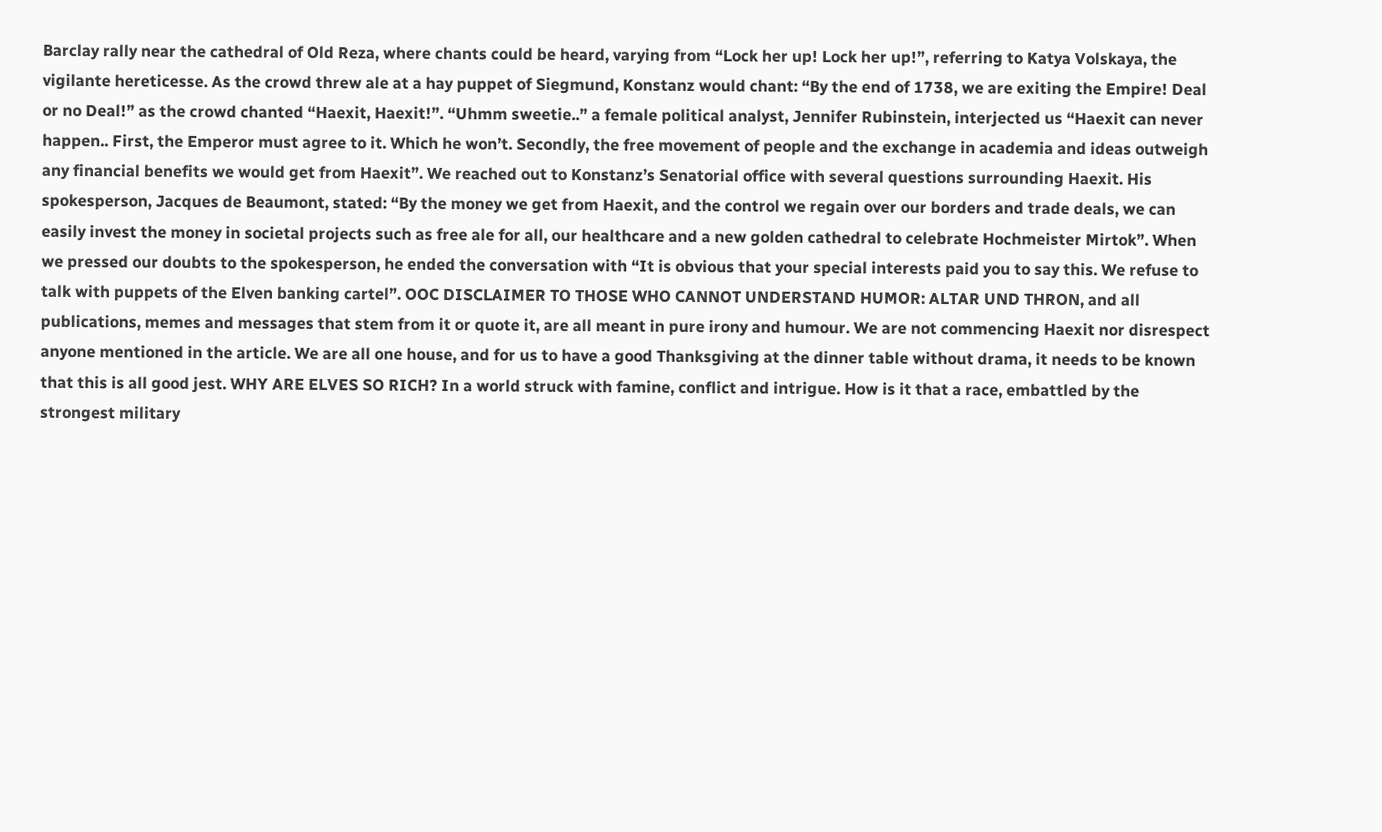Barclay rally near the cathedral of Old Reza, where chants could be heard, varying from “Lock her up! Lock her up!”, referring to Katya Volskaya, the vigilante hereticesse. As the crowd threw ale at a hay puppet of Siegmund, Konstanz would chant: “By the end of 1738, we are exiting the Empire! Deal or no Deal!” as the crowd chanted “Haexit, Haexit!”. “Uhmm sweetie..” a female political analyst, Jennifer Rubinstein, interjected us “Haexit can never happen.. First, the Emperor must agree to it. Which he won’t. Secondly, the free movement of people and the exchange in academia and ideas outweigh any financial benefits we would get from Haexit”. We reached out to Konstanz’s Senatorial office with several questions surrounding Haexit. His spokesperson, Jacques de Beaumont, stated: “By the money we get from Haexit, and the control we regain over our borders and trade deals, we can easily invest the money in societal projects such as free ale for all, our healthcare and a new golden cathedral to celebrate Hochmeister Mirtok”. When we pressed our doubts to the spokesperson, he ended the conversation with “It is obvious that your special interests paid you to say this. We refuse to talk with puppets of the Elven banking cartel”. OOC DISCLAIMER TO THOSE WHO CANNOT UNDERSTAND HUMOR: ALTAR UND THRON, and all publications, memes and messages that stem from it or quote it, are all meant in pure irony and humour. We are not commencing Haexit nor disrespect anyone mentioned in the article. We are all one house, and for us to have a good Thanksgiving at the dinner table without drama, it needs to be known that this is all good jest. WHY ARE ELVES SO RICH? In a world struck with famine, conflict and intrigue. How is it that a race, embattled by the strongest military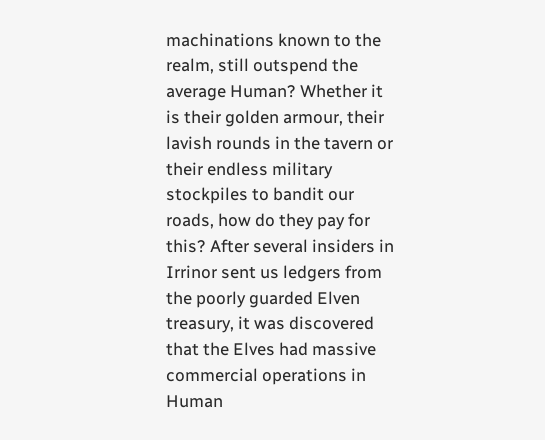machinations known to the realm, still outspend the average Human? Whether it is their golden armour, their lavish rounds in the tavern or their endless military stockpiles to bandit our roads, how do they pay for this? After several insiders in Irrinor sent us ledgers from the poorly guarded Elven treasury, it was discovered that the Elves had massive commercial operations in Human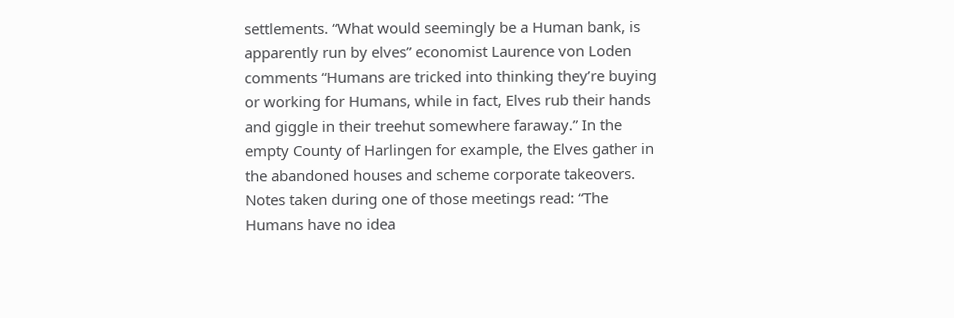settlements. “What would seemingly be a Human bank, is apparently run by elves” economist Laurence von Loden comments “Humans are tricked into thinking they’re buying or working for Humans, while in fact, Elves rub their hands and giggle in their treehut somewhere faraway.” In the empty County of Harlingen for example, the Elves gather in the abandoned houses and scheme corporate takeovers. Notes taken during one of those meetings read: “The Humans have no idea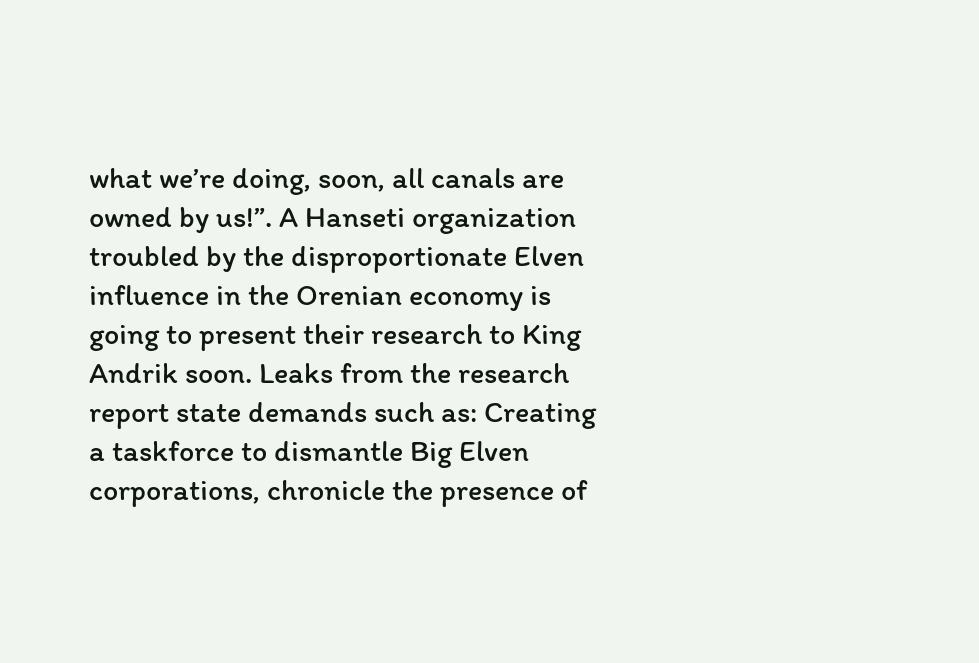what we’re doing, soon, all canals are owned by us!”. A Hanseti organization troubled by the disproportionate Elven influence in the Orenian economy is going to present their research to King Andrik soon. Leaks from the research report state demands such as: Creating a taskforce to dismantle Big Elven corporations, chronicle the presence of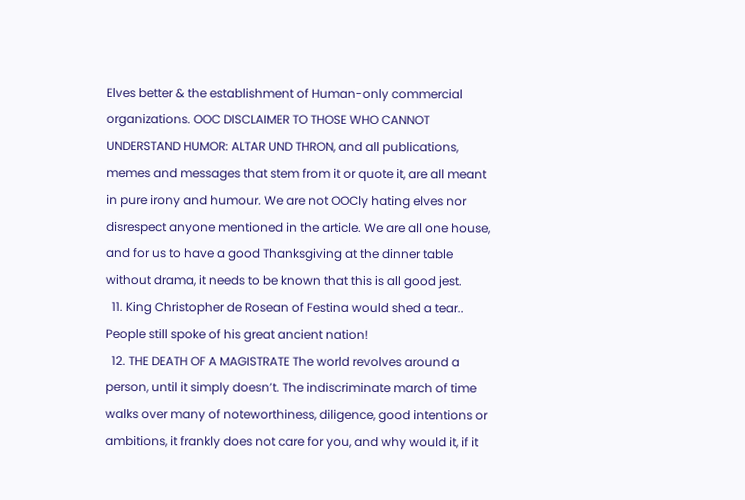Elves better & the establishment of Human-only commercial organizations. OOC DISCLAIMER TO THOSE WHO CANNOT UNDERSTAND HUMOR: ALTAR UND THRON, and all publications, memes and messages that stem from it or quote it, are all meant in pure irony and humour. We are not OOCly hating elves nor disrespect anyone mentioned in the article. We are all one house, and for us to have a good Thanksgiving at the dinner table without drama, it needs to be known that this is all good jest.
  11. King Christopher de Rosean of Festina would shed a tear.. People still spoke of his great ancient nation!
  12. THE DEATH OF A MAGISTRATE The world revolves around a person, until it simply doesn’t. The indiscriminate march of time walks over many of noteworthiness, diligence, good intentions or ambitions, it frankly does not care for you, and why would it, if it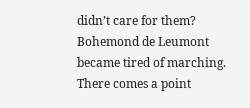didn’t care for them? Bohemond de Leumont became tired of marching. There comes a point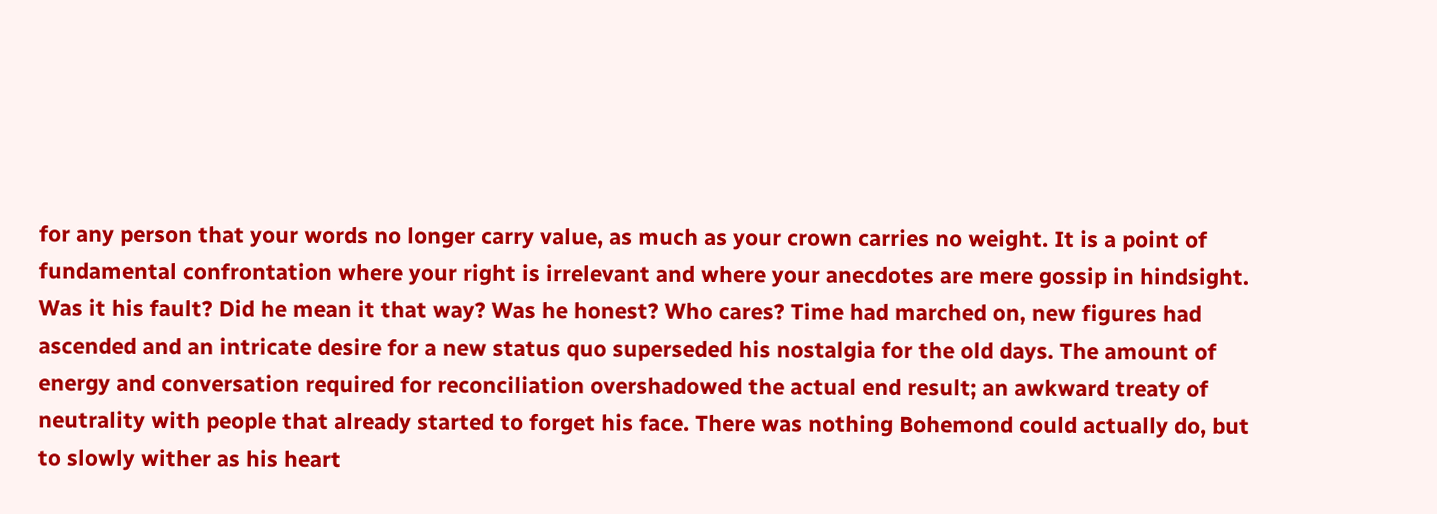for any person that your words no longer carry value, as much as your crown carries no weight. It is a point of fundamental confrontation where your right is irrelevant and where your anecdotes are mere gossip in hindsight. Was it his fault? Did he mean it that way? Was he honest? Who cares? Time had marched on, new figures had ascended and an intricate desire for a new status quo superseded his nostalgia for the old days. The amount of energy and conversation required for reconciliation overshadowed the actual end result; an awkward treaty of neutrality with people that already started to forget his face. There was nothing Bohemond could actually do, but to slowly wither as his heart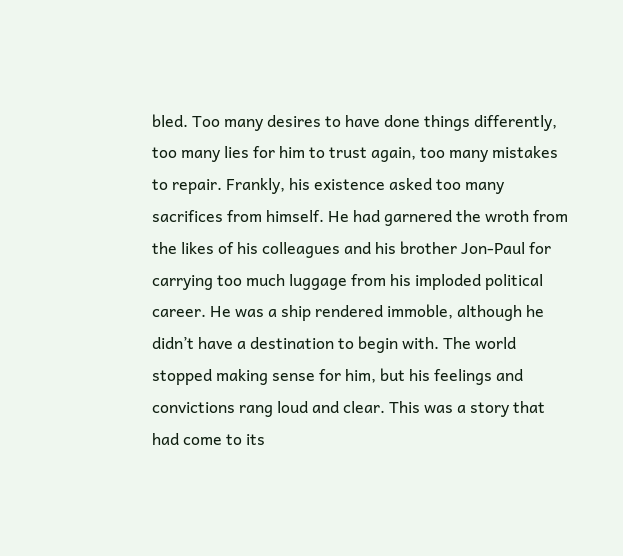bled. Too many desires to have done things differently, too many lies for him to trust again, too many mistakes to repair. Frankly, his existence asked too many sacrifices from himself. He had garnered the wroth from the likes of his colleagues and his brother Jon-Paul for carrying too much luggage from his imploded political career. He was a ship rendered immoble, although he didn’t have a destination to begin with. The world stopped making sense for him, but his feelings and convictions rang loud and clear. This was a story that had come to its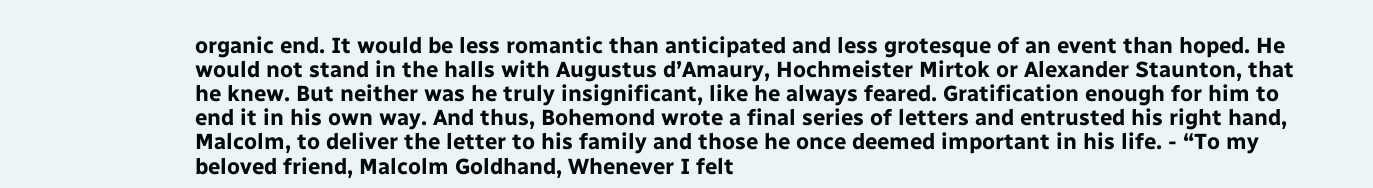organic end. It would be less romantic than anticipated and less grotesque of an event than hoped. He would not stand in the halls with Augustus d’Amaury, Hochmeister Mirtok or Alexander Staunton, that he knew. But neither was he truly insignificant, like he always feared. Gratification enough for him to end it in his own way. And thus, Bohemond wrote a final series of letters and entrusted his right hand, Malcolm, to deliver the letter to his family and those he once deemed important in his life. - “To my beloved friend, Malcolm Goldhand, Whenever I felt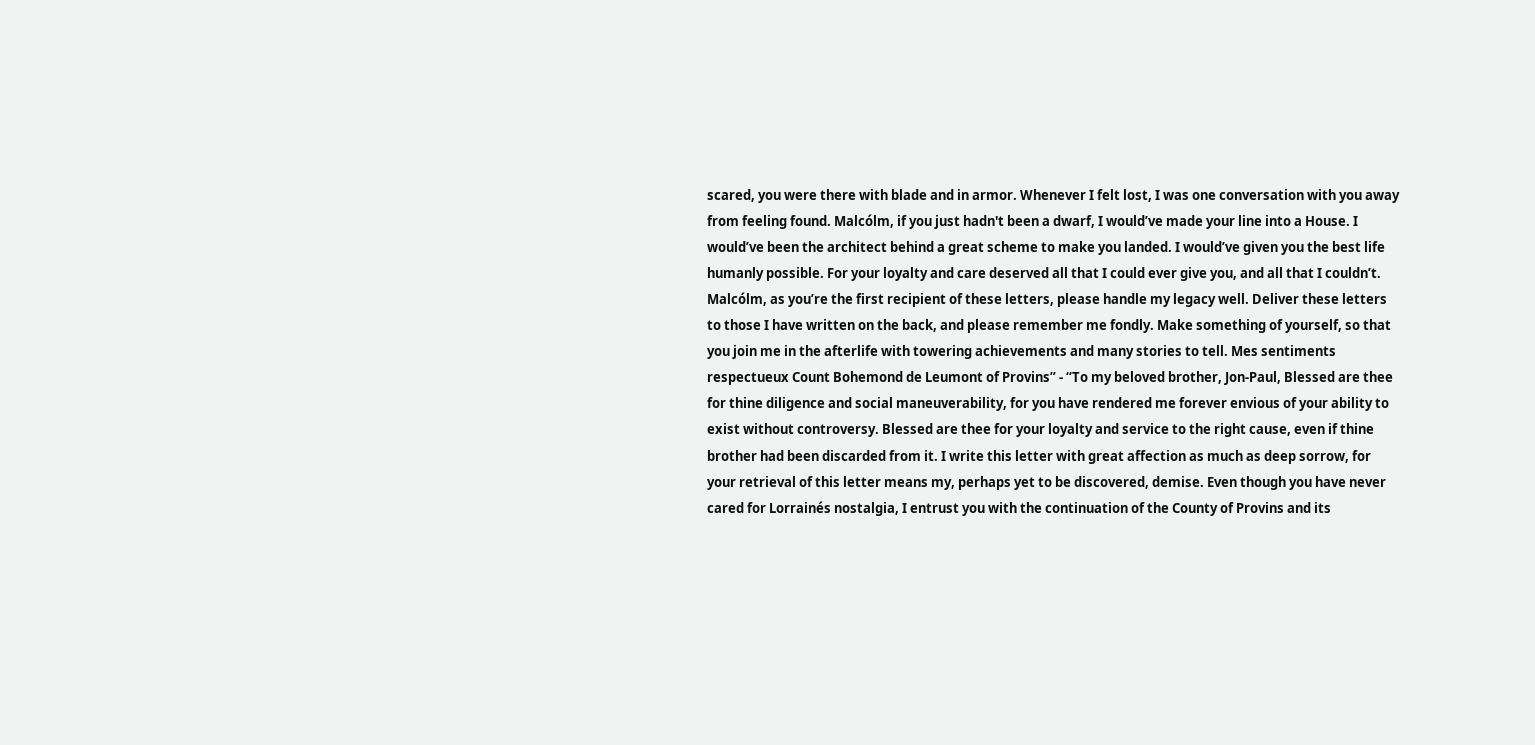scared, you were there with blade and in armor. Whenever I felt lost, I was one conversation with you away from feeling found. Malcólm, if you just hadn't been a dwarf, I would’ve made your line into a House. I would’ve been the architect behind a great scheme to make you landed. I would’ve given you the best life humanly possible. For your loyalty and care deserved all that I could ever give you, and all that I couldn’t. Malcólm, as you’re the first recipient of these letters, please handle my legacy well. Deliver these letters to those I have written on the back, and please remember me fondly. Make something of yourself, so that you join me in the afterlife with towering achievements and many stories to tell. Mes sentiments respectueux Count Bohemond de Leumont of Provins” - “To my beloved brother, Jon-Paul, Blessed are thee for thine diligence and social maneuverability, for you have rendered me forever envious of your ability to exist without controversy. Blessed are thee for your loyalty and service to the right cause, even if thine brother had been discarded from it. I write this letter with great affection as much as deep sorrow, for your retrieval of this letter means my, perhaps yet to be discovered, demise. Even though you have never cared for Lorrainés nostalgia, I entrust you with the continuation of the County of Provins and its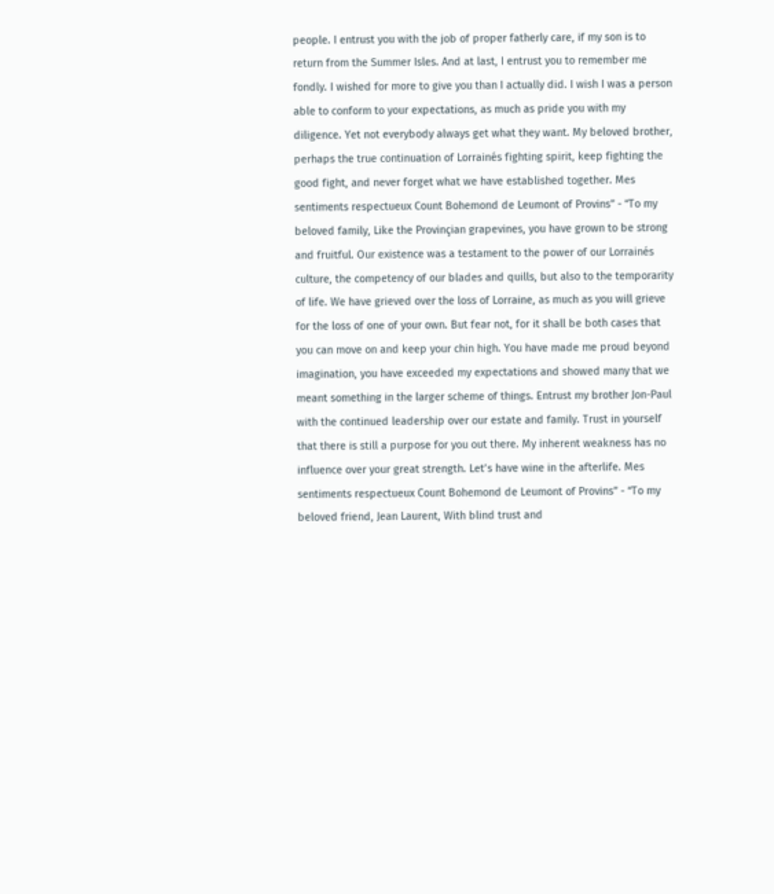people. I entrust you with the job of proper fatherly care, if my son is to return from the Summer Isles. And at last, I entrust you to remember me fondly. I wished for more to give you than I actually did. I wish I was a person able to conform to your expectations, as much as pride you with my diligence. Yet not everybody always get what they want. My beloved brother, perhaps the true continuation of Lorrainés fighting spirit, keep fighting the good fight, and never forget what we have established together. Mes sentiments respectueux Count Bohemond de Leumont of Provins” - “To my beloved family, Like the Provinçian grapevines, you have grown to be strong and fruitful. Our existence was a testament to the power of our Lorrainés culture, the competency of our blades and quills, but also to the temporarity of life. We have grieved over the loss of Lorraine, as much as you will grieve for the loss of one of your own. But fear not, for it shall be both cases that you can move on and keep your chin high. You have made me proud beyond imagination, you have exceeded my expectations and showed many that we meant something in the larger scheme of things. Entrust my brother Jon-Paul with the continued leadership over our estate and family. Trust in yourself that there is still a purpose for you out there. My inherent weakness has no influence over your great strength. Let’s have wine in the afterlife. Mes sentiments respectueux Count Bohemond de Leumont of Provins” - “To my beloved friend, Jean Laurent, With blind trust and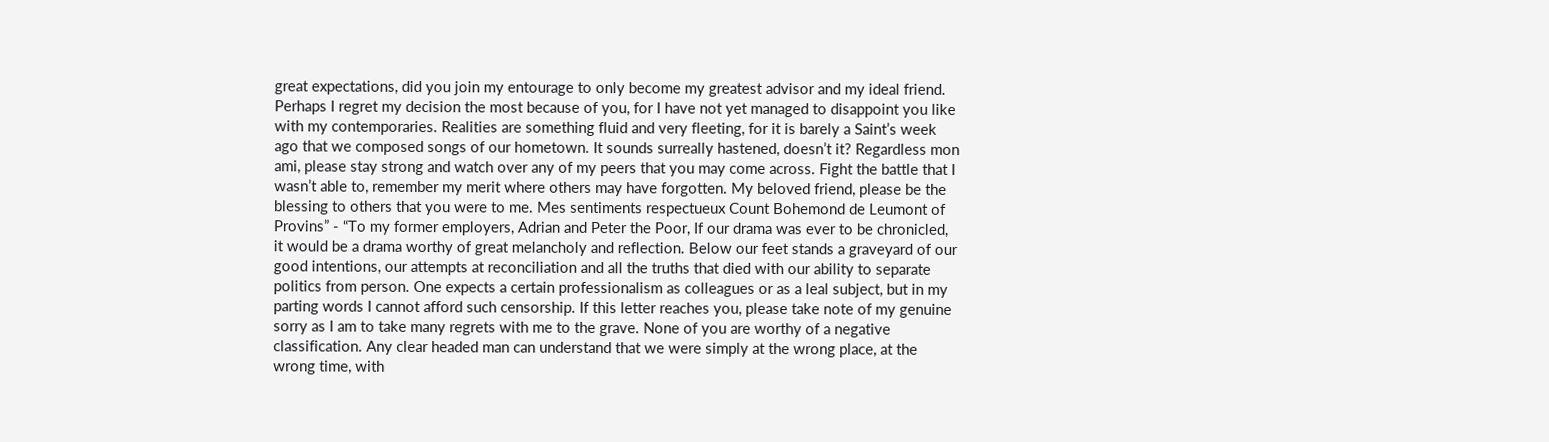great expectations, did you join my entourage to only become my greatest advisor and my ideal friend. Perhaps I regret my decision the most because of you, for I have not yet managed to disappoint you like with my contemporaries. Realities are something fluid and very fleeting, for it is barely a Saint’s week ago that we composed songs of our hometown. It sounds surreally hastened, doesn’t it? Regardless mon ami, please stay strong and watch over any of my peers that you may come across. Fight the battle that I wasn’t able to, remember my merit where others may have forgotten. My beloved friend, please be the blessing to others that you were to me. Mes sentiments respectueux Count Bohemond de Leumont of Provins” - “To my former employers, Adrian and Peter the Poor, If our drama was ever to be chronicled, it would be a drama worthy of great melancholy and reflection. Below our feet stands a graveyard of our good intentions, our attempts at reconciliation and all the truths that died with our ability to separate politics from person. One expects a certain professionalism as colleagues or as a leal subject, but in my parting words I cannot afford such censorship. If this letter reaches you, please take note of my genuine sorry as I am to take many regrets with me to the grave. None of you are worthy of a negative classification. Any clear headed man can understand that we were simply at the wrong place, at the wrong time, with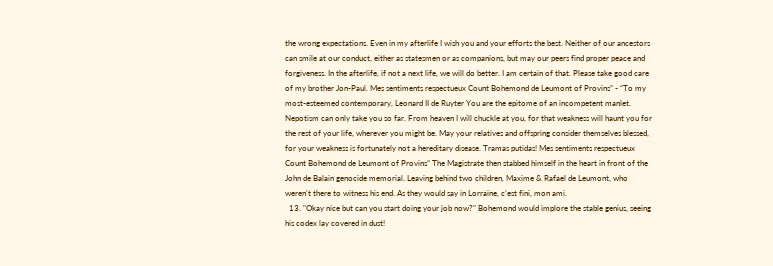the wrong expectations. Even in my afterlife I wish you and your efforts the best. Neither of our ancestors can smile at our conduct, either as statesmen or as companions, but may our peers find proper peace and forgiveness. In the afterlife, if not a next life, we will do better. I am certain of that. Please take good care of my brother Jon-Paul. Mes sentiments respectueux Count Bohemond de Leumont of Provins” - “To my most-esteemed contemporary, Leonard II de Ruyter You are the epitome of an incompetent manlet. Nepotism can only take you so far. From heaven I will chuckle at you, for that weakness will haunt you for the rest of your life, wherever you might be. May your relatives and offspring consider themselves blessed, for your weakness is fortunately not a hereditary disease. Tramas putidas! Mes sentiments respectueux Count Bohemond de Leumont of Provins” The Magistrate then stabbed himself in the heart in front of the John de Balain genocide memorial. Leaving behind two children, Maxime & Rafael de Leumont, who weren't there to witness his end. As they would say in Lorraine, c’est fini, mon ami.
  13. "Okay nice but can you start doing your job now?" Bohemond would implore the stable genius, seeing his codex lay covered in dust!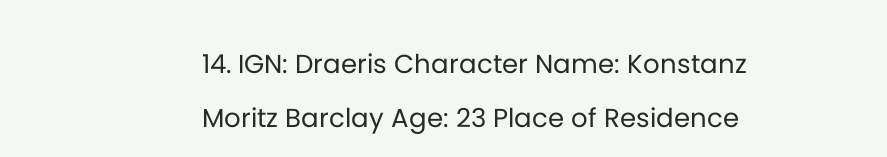14. IGN: Draeris Character Name: Konstanz Moritz Barclay Age: 23 Place of Residence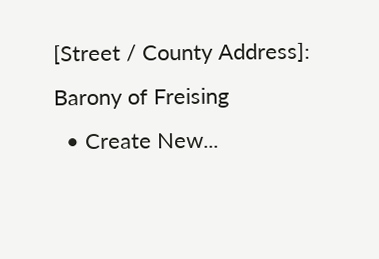[Street / County Address]: Barony of Freising
  • Create New...